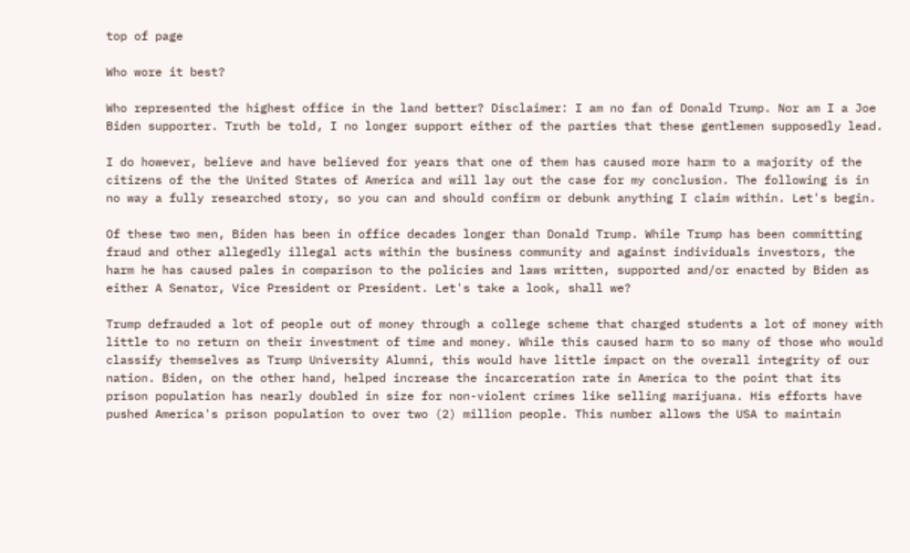top of page

Who wore it best?

Who represented the highest office in the land better? Disclaimer: I am no fan of Donald Trump. Nor am I a Joe Biden supporter. Truth be told, I no longer support either of the parties that these gentlemen supposedly lead.

I do however, believe and have believed for years that one of them has caused more harm to a majority of the citizens of the the United States of America and will lay out the case for my conclusion. The following is in no way a fully researched story, so you can and should confirm or debunk anything I claim within. Let's begin.

Of these two men, Biden has been in office decades longer than Donald Trump. While Trump has been committing fraud and other allegedly illegal acts within the business community and against individuals investors, the harm he has caused pales in comparison to the policies and laws written, supported and/or enacted by Biden as either A Senator, Vice President or President. Let's take a look, shall we?

Trump defrauded a lot of people out of money through a college scheme that charged students a lot of money with little to no return on their investment of time and money. While this caused harm to so many of those who would classify themselves as Trump University Alumni, this would have little impact on the overall integrity of our nation. Biden, on the other hand, helped increase the incarceration rate in America to the point that its prison population has nearly doubled in size for non-violent crimes like selling marijuana. His efforts have pushed America's prison population to over two (2) million people. This number allows the USA to maintain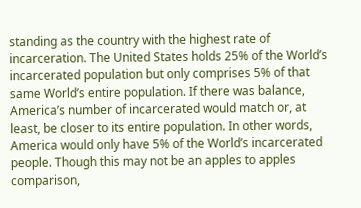standing as the country with the highest rate of incarceration. The United States holds 25% of the World’s incarcerated population but only comprises 5% of that same World’s entire population. If there was balance, America’s number of incarcerated would match or, at least, be closer to its entire population. In other words, America would only have 5% of the World’s incarcerated people. Though this may not be an apples to apples comparison,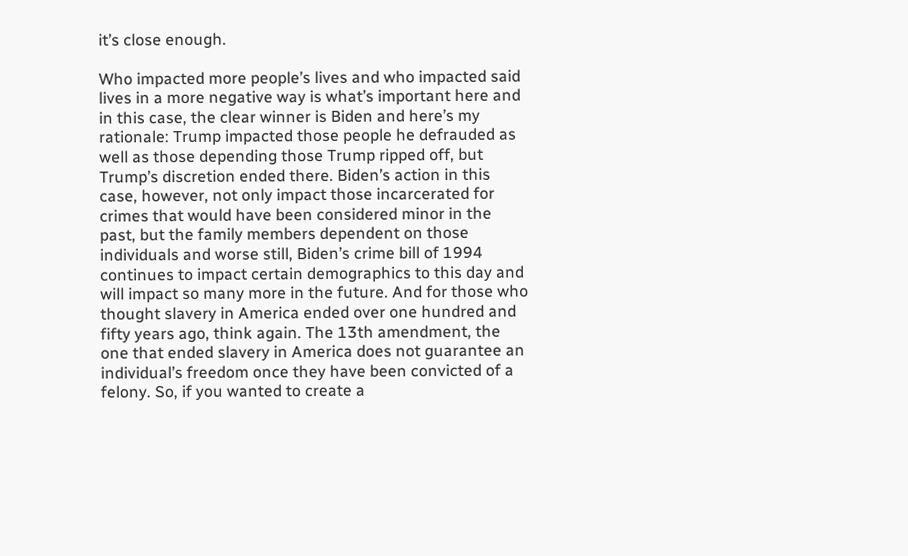it’s close enough.

Who impacted more people’s lives and who impacted said lives in a more negative way is what’s important here and in this case, the clear winner is Biden and here’s my rationale: Trump impacted those people he defrauded as well as those depending those Trump ripped off, but Trump’s discretion ended there. Biden’s action in this case, however, not only impact those incarcerated for crimes that would have been considered minor in the past, but the family members dependent on those individuals and worse still, Biden’s crime bill of 1994 continues to impact certain demographics to this day and will impact so many more in the future. And for those who thought slavery in America ended over one hundred and fifty years ago, think again. The 13th amendment, the one that ended slavery in America does not guarantee an individual’s freedom once they have been convicted of a felony. So, if you wanted to create a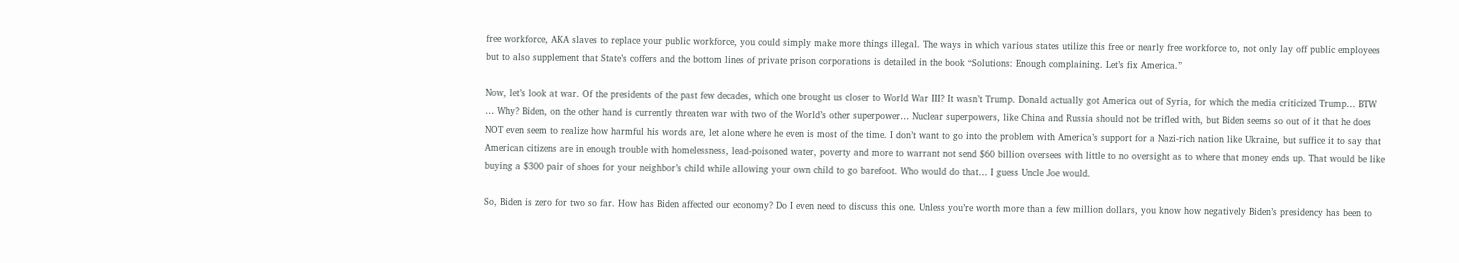free workforce, AKA slaves to replace your public workforce, you could simply make more things illegal. The ways in which various states utilize this free or nearly free workforce to, not only lay off public employees but to also supplement that State’s coffers and the bottom lines of private prison corporations is detailed in the book “Solutions: Enough complaining. Let’s fix America.”

Now, let’s look at war. Of the presidents of the past few decades, which one brought us closer to World War III? It wasn’t Trump. Donald actually got America out of Syria, for which the media criticized Trump… BTW … Why? Biden, on the other hand is currently threaten war with two of the World’s other superpower… Nuclear superpowers, like China and Russia should not be trifled with, but Biden seems so out of it that he does NOT even seem to realize how harmful his words are, let alone where he even is most of the time. I don’t want to go into the problem with America’s support for a Nazi-rich nation like Ukraine, but suffice it to say that American citizens are in enough trouble with homelessness, lead-poisoned water, poverty and more to warrant not send $60 billion oversees with little to no oversight as to where that money ends up. That would be like buying a $300 pair of shoes for your neighbor’s child while allowing your own child to go barefoot. Who would do that… I guess Uncle Joe would.

So, Biden is zero for two so far. How has Biden affected our economy? Do I even need to discuss this one. Unless you’re worth more than a few million dollars, you know how negatively Biden’s presidency has been to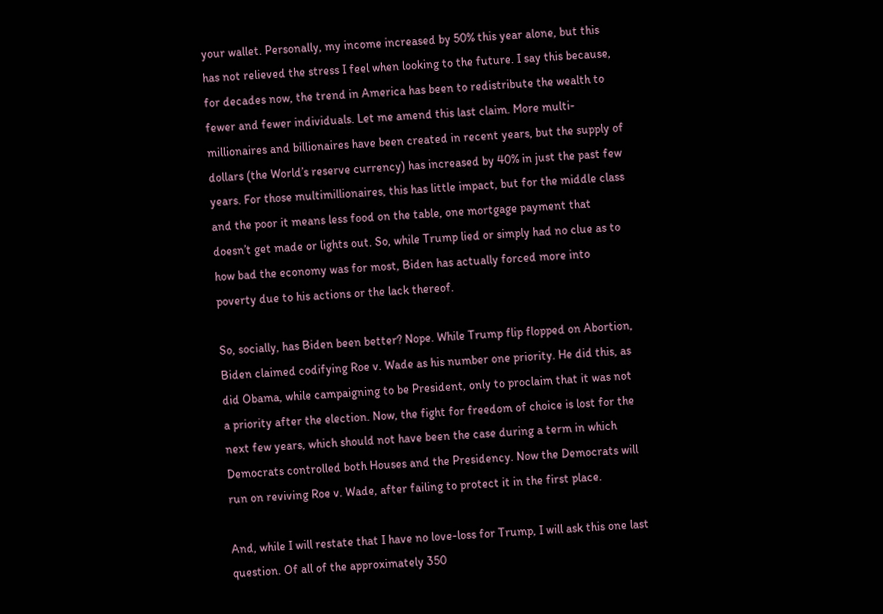your wallet. Personally, my income increased by 50% this year alone, but this has not relieved the stress I feel when looking to the future. I say this because, for decades now, the trend in America has been to redistribute the wealth to fewer and fewer individuals. Let me amend this last claim. More multi-millionaires and billionaires have been created in recent years, but the supply of dollars (the World’s reserve currency) has increased by 40% in just the past few years. For those multimillionaires, this has little impact, but for the middle class and the poor it means less food on the table, one mortgage payment that doesn’t get made or lights out. So, while Trump lied or simply had no clue as to how bad the economy was for most, Biden has actually forced more into poverty due to his actions or the lack thereof.

So, socially, has Biden been better? Nope. While Trump flip flopped on Abortion, Biden claimed codifying Roe v. Wade as his number one priority. He did this, as did Obama, while campaigning to be President, only to proclaim that it was not a priority after the election. Now, the fight for freedom of choice is lost for the next few years, which should not have been the case during a term in which Democrats controlled both Houses and the Presidency. Now the Democrats will run on reviving Roe v. Wade, after failing to protect it in the first place.

And, while I will restate that I have no love-loss for Trump, I will ask this one last question. Of all of the approximately 350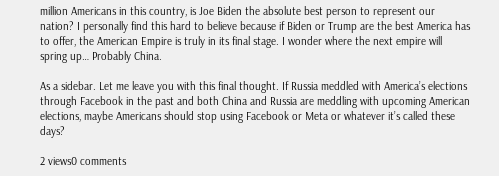million Americans in this country, is Joe Biden the absolute best person to represent our nation? I personally find this hard to believe because if Biden or Trump are the best America has to offer, the American Empire is truly in its final stage. I wonder where the next empire will spring up… Probably China.

As a sidebar. Let me leave you with this final thought. If Russia meddled with America’s elections through Facebook in the past and both China and Russia are meddling with upcoming American elections, maybe Americans should stop using Facebook or Meta or whatever it’s called these days?

2 views0 comments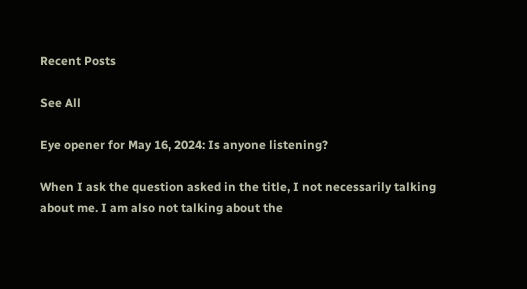Recent Posts

See All

Eye opener for May 16, 2024: Is anyone listening?

When I ask the question asked in the title, I not necessarily talking about me. I am also not talking about the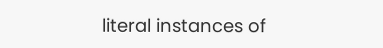literal instances of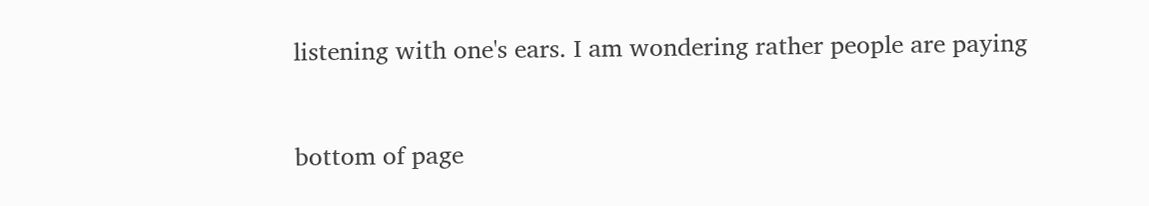listening with one's ears. I am wondering rather people are paying


bottom of page